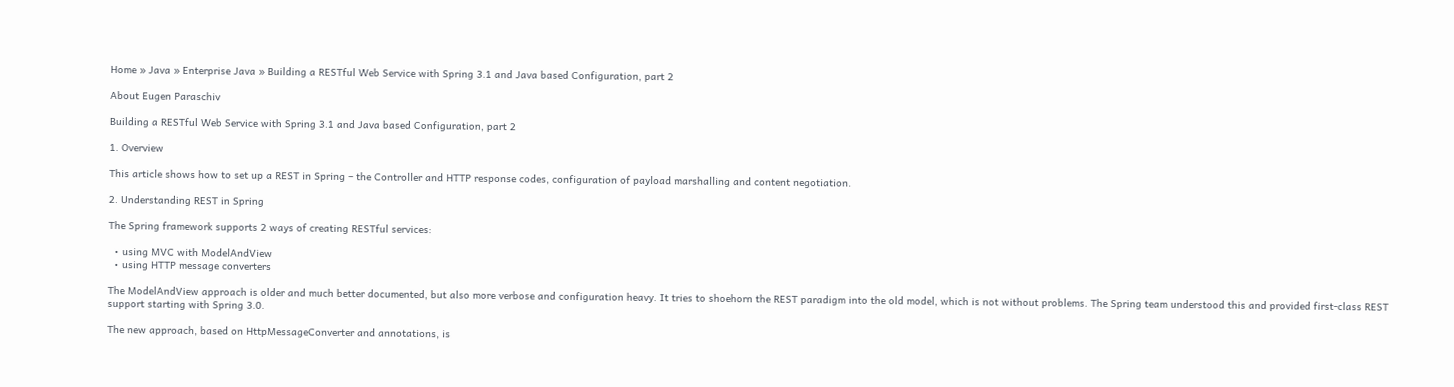Home » Java » Enterprise Java » Building a RESTful Web Service with Spring 3.1 and Java based Configuration, part 2

About Eugen Paraschiv

Building a RESTful Web Service with Spring 3.1 and Java based Configuration, part 2

1. Overview

This article shows how to set up a REST in Spring – the Controller and HTTP response codes, configuration of payload marshalling and content negotiation.

2. Understanding REST in Spring

The Spring framework supports 2 ways of creating RESTful services:

  • using MVC with ModelAndView
  • using HTTP message converters

The ModelAndView approach is older and much better documented, but also more verbose and configuration heavy. It tries to shoehorn the REST paradigm into the old model, which is not without problems. The Spring team understood this and provided first-class REST support starting with Spring 3.0.

The new approach, based on HttpMessageConverter and annotations, is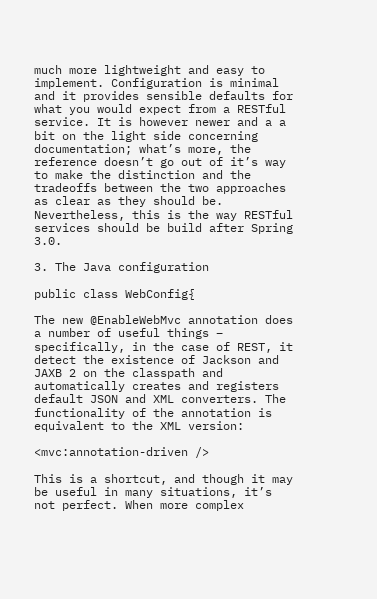much more lightweight and easy to implement. Configuration is minimal and it provides sensible defaults for what you would expect from a RESTful service. It is however newer and a a bit on the light side concerning documentation; what’s more, the reference doesn’t go out of it’s way to make the distinction and the tradeoffs between the two approaches as clear as they should be. Nevertheless, this is the way RESTful services should be build after Spring 3.0.

3. The Java configuration

public class WebConfig{

The new @EnableWebMvc annotation does a number of useful things – specifically, in the case of REST, it detect the existence of Jackson and JAXB 2 on the classpath and automatically creates and registers default JSON and XML converters. The functionality of the annotation is equivalent to the XML version:

<mvc:annotation-driven />

This is a shortcut, and though it may be useful in many situations, it’s not perfect. When more complex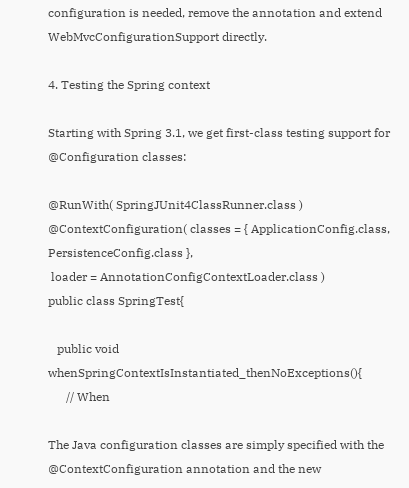configuration is needed, remove the annotation and extend WebMvcConfigurationSupport directly.

4. Testing the Spring context

Starting with Spring 3.1, we get first-class testing support for @Configuration classes:

@RunWith( SpringJUnit4ClassRunner.class )
@ContextConfiguration( classes = { ApplicationConfig.class, PersistenceConfig.class },
 loader = AnnotationConfigContextLoader.class )
public class SpringTest{

   public void whenSpringContextIsInstantiated_thenNoExceptions(){
      // When

The Java configuration classes are simply specified with the @ContextConfiguration annotation and the new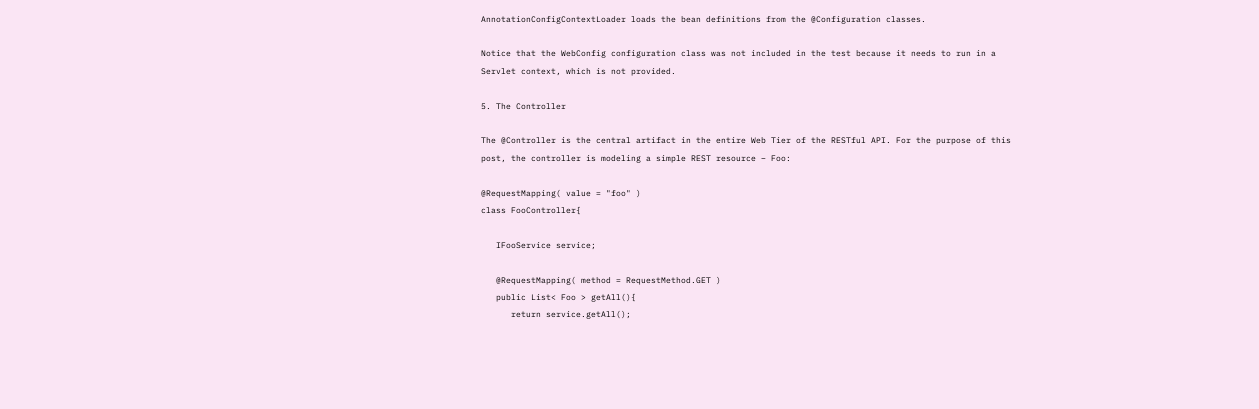AnnotationConfigContextLoader loads the bean definitions from the @Configuration classes.

Notice that the WebConfig configuration class was not included in the test because it needs to run in a Servlet context, which is not provided.

5. The Controller

The @Controller is the central artifact in the entire Web Tier of the RESTful API. For the purpose of this post, the controller is modeling a simple REST resource – Foo:

@RequestMapping( value = "foo" )
class FooController{

   IFooService service;

   @RequestMapping( method = RequestMethod.GET )
   public List< Foo > getAll(){
      return service.getAll();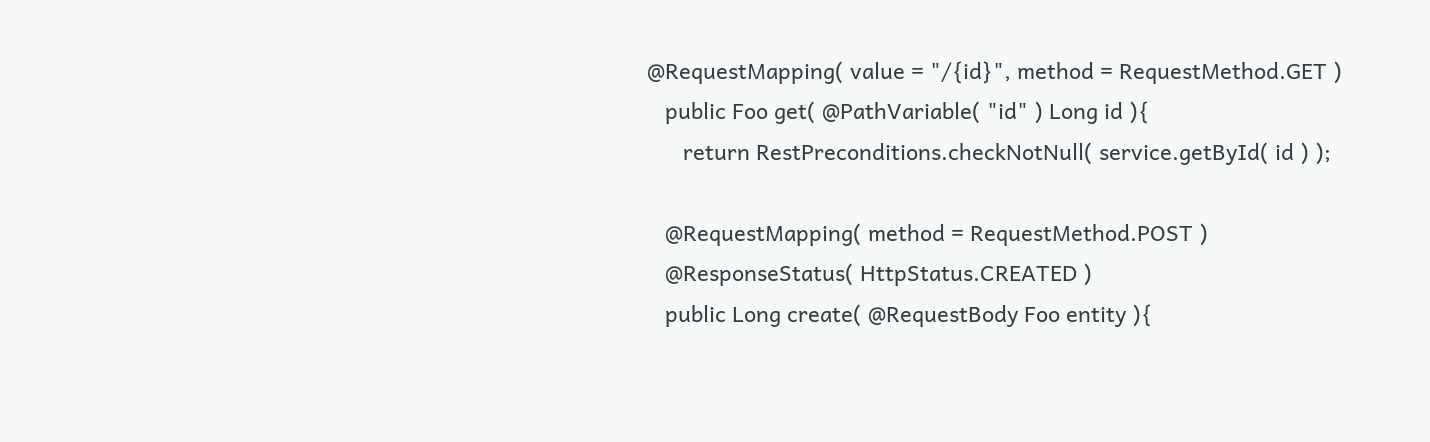@RequestMapping( value = "/{id}", method = RequestMethod.GET )
   public Foo get( @PathVariable( "id" ) Long id ){
      return RestPreconditions.checkNotNull( service.getById( id ) );

   @RequestMapping( method = RequestMethod.POST )
   @ResponseStatus( HttpStatus.CREATED )
   public Long create( @RequestBody Foo entity ){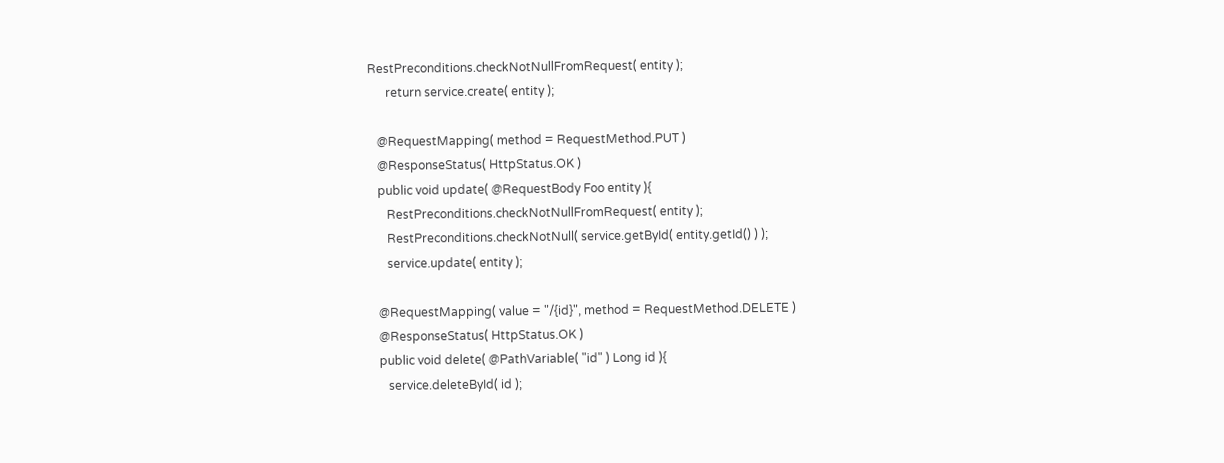RestPreconditions.checkNotNullFromRequest( entity );
      return service.create( entity );

   @RequestMapping( method = RequestMethod.PUT )
   @ResponseStatus( HttpStatus.OK )
   public void update( @RequestBody Foo entity ){
      RestPreconditions.checkNotNullFromRequest( entity );
      RestPreconditions.checkNotNull( service.getById( entity.getId() ) );
      service.update( entity );

   @RequestMapping( value = "/{id}", method = RequestMethod.DELETE )
   @ResponseStatus( HttpStatus.OK )
   public void delete( @PathVariable( "id" ) Long id ){
      service.deleteById( id );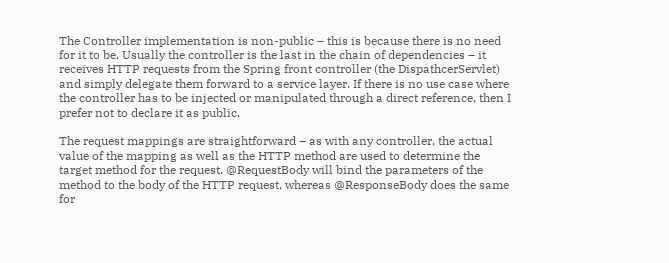The Controller implementation is non-public – this is because there is no need for it to be. Usually the controller is the last in the chain of dependencies – it receives HTTP requests from the Spring front controller (the DispathcerServlet) and simply delegate them forward to a service layer. If there is no use case where the controller has to be injected or manipulated through a direct reference, then I prefer not to declare it as public.

The request mappings are straightforward – as with any controller, the actual value of the mapping as well as the HTTP method are used to determine the target method for the request. @RequestBody will bind the parameters of the method to the body of the HTTP request, whereas @ResponseBody does the same for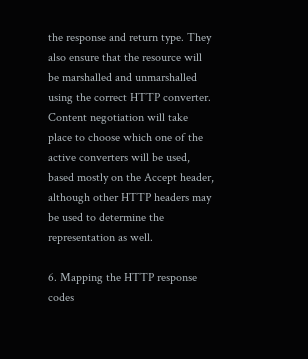the response and return type. They also ensure that the resource will be marshalled and unmarshalled using the correct HTTP converter. Content negotiation will take place to choose which one of the active converters will be used, based mostly on the Accept header, although other HTTP headers may be used to determine the representation as well.

6. Mapping the HTTP response codes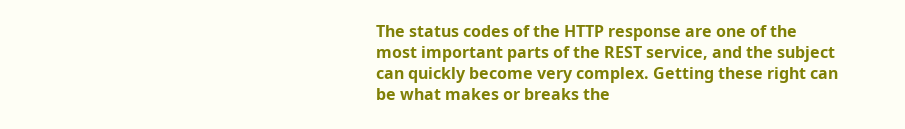The status codes of the HTTP response are one of the most important parts of the REST service, and the subject can quickly become very complex. Getting these right can be what makes or breaks the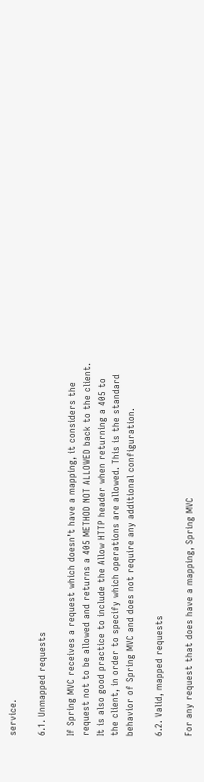service.

6.1. Unmapped requests

If Spring MVC receives a request which doesn’t have a mapping, it considers the request not to be allowed and returns a 405 METHOD NOT ALLOWED back to the client. It is also good practice to include the Allow HTTP header when returning a 405 to the client, in order to specify which operations are allowed. This is the standard behavior of Spring MVC and does not require any additional configuration.

6.2. Valid, mapped requests

For any request that does have a mapping, Spring MVC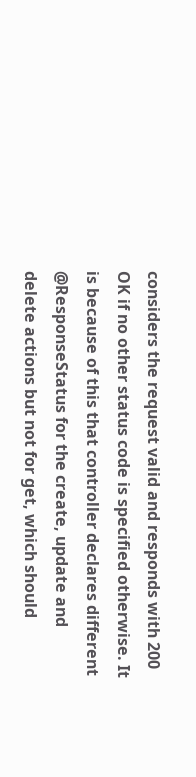considers the request valid and responds with 200 OK if no other status code is specified otherwise. It is because of this that controller declares different @ResponseStatus for the create, update and delete actions but not for get, which should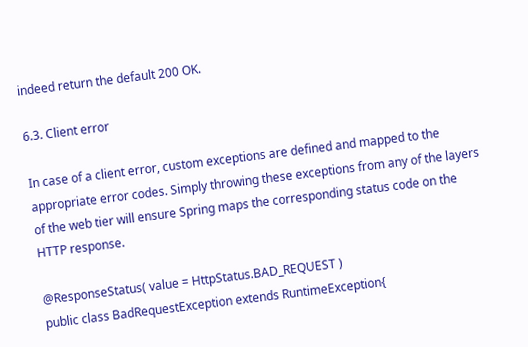indeed return the default 200 OK.

6.3. Client error

In case of a client error, custom exceptions are defined and mapped to the appropriate error codes. Simply throwing these exceptions from any of the layers of the web tier will ensure Spring maps the corresponding status code on the HTTP response.

@ResponseStatus( value = HttpStatus.BAD_REQUEST )
public class BadRequestException extends RuntimeException{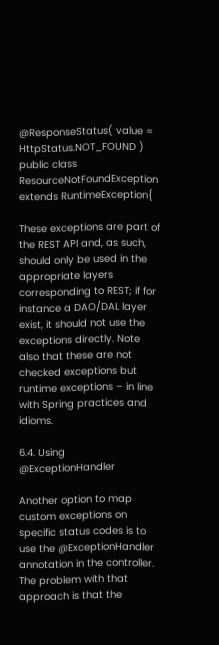@ResponseStatus( value = HttpStatus.NOT_FOUND )
public class ResourceNotFoundException extends RuntimeException{

These exceptions are part of the REST API and, as such, should only be used in the appropriate layers corresponding to REST; if for instance a DAO/DAL layer exist, it should not use the exceptions directly. Note also that these are not checked exceptions but runtime exceptions – in line with Spring practices and idioms.

6.4. Using @ExceptionHandler

Another option to map custom exceptions on specific status codes is to use the @ExceptionHandler annotation in the controller. The problem with that approach is that the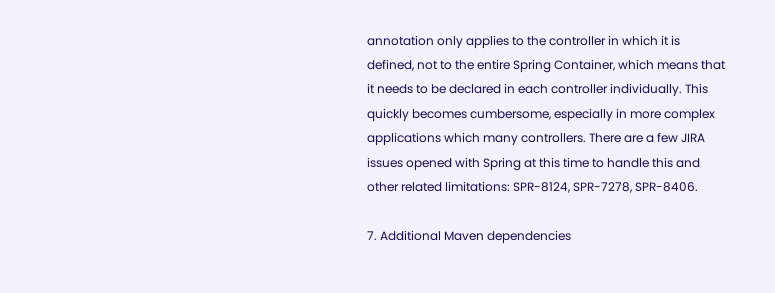annotation only applies to the controller in which it is defined, not to the entire Spring Container, which means that it needs to be declared in each controller individually. This quickly becomes cumbersome, especially in more complex applications which many controllers. There are a few JIRA issues opened with Spring at this time to handle this and other related limitations: SPR-8124, SPR-7278, SPR-8406.

7. Additional Maven dependencies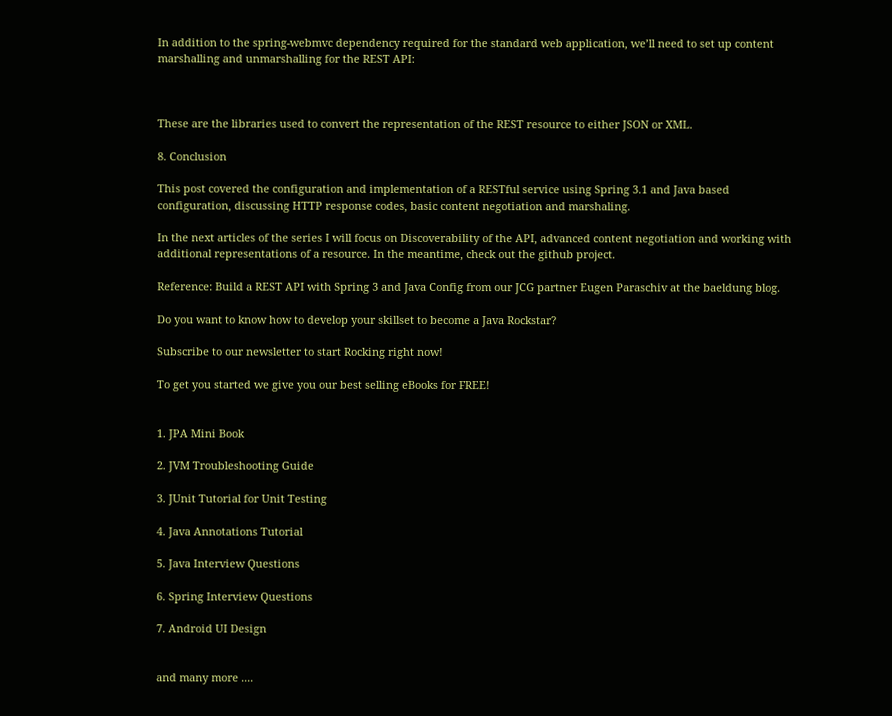In addition to the spring-webmvc dependency required for the standard web application, we’ll need to set up content marshalling and unmarshalling for the REST API:



These are the libraries used to convert the representation of the REST resource to either JSON or XML.

8. Conclusion

This post covered the configuration and implementation of a RESTful service using Spring 3.1 and Java based configuration, discussing HTTP response codes, basic content negotiation and marshaling.

In the next articles of the series I will focus on Discoverability of the API, advanced content negotiation and working with additional representations of a resource. In the meantime, check out the github project.

Reference: Build a REST API with Spring 3 and Java Config from our JCG partner Eugen Paraschiv at the baeldung blog.

Do you want to know how to develop your skillset to become a Java Rockstar?

Subscribe to our newsletter to start Rocking right now!

To get you started we give you our best selling eBooks for FREE!


1. JPA Mini Book

2. JVM Troubleshooting Guide

3. JUnit Tutorial for Unit Testing

4. Java Annotations Tutorial

5. Java Interview Questions

6. Spring Interview Questions

7. Android UI Design


and many more ....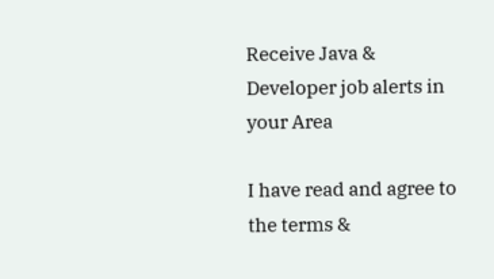Receive Java & Developer job alerts in your Area

I have read and agree to the terms &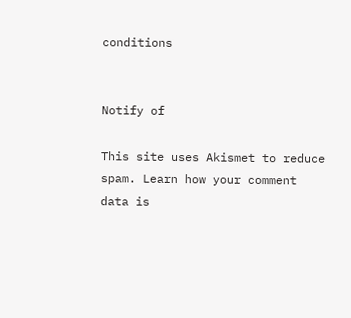conditions


Notify of

This site uses Akismet to reduce spam. Learn how your comment data is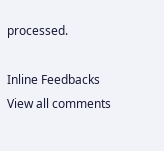processed.

Inline Feedbacks
View all comments